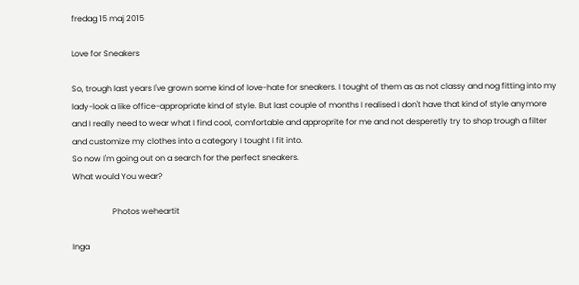fredag 15 maj 2015

Love for Sneakers

So, trough last years I've grown some kind of love-hate for sneakers. I tought of them as as not classy and nog fitting into my lady-look a like office-appropriate kind of style. But last couple of months I realised I don't have that kind of style anymore and I really need to wear what I find cool, comfortable and approprite for me and not desperetly try to shop trough a filter and customize my clothes into a category I tought I fit into.
So now I'm going out on a search for the perfect sneakers.
What would You wear?

                    Photos weheartit

Inga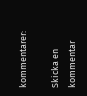kommentarer:

Skicka en kommentar